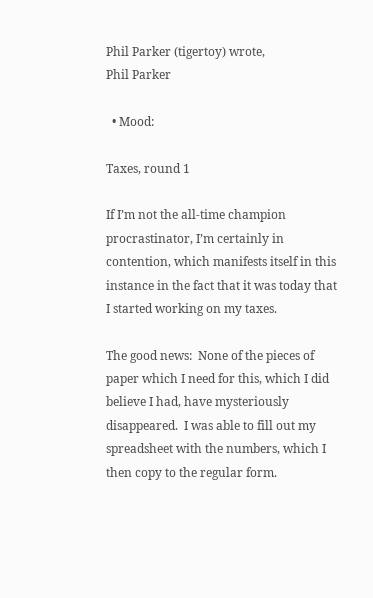Phil Parker (tigertoy) wrote,
Phil Parker

  • Mood:

Taxes, round 1

If I’m not the all-time champion procrastinator, I’m certainly in contention, which manifests itself in this instance in the fact that it was today that I started working on my taxes.

The good news:  None of the pieces of paper which I need for this, which I did believe I had, have mysteriously disappeared.  I was able to fill out my spreadsheet with the numbers, which I then copy to the regular form.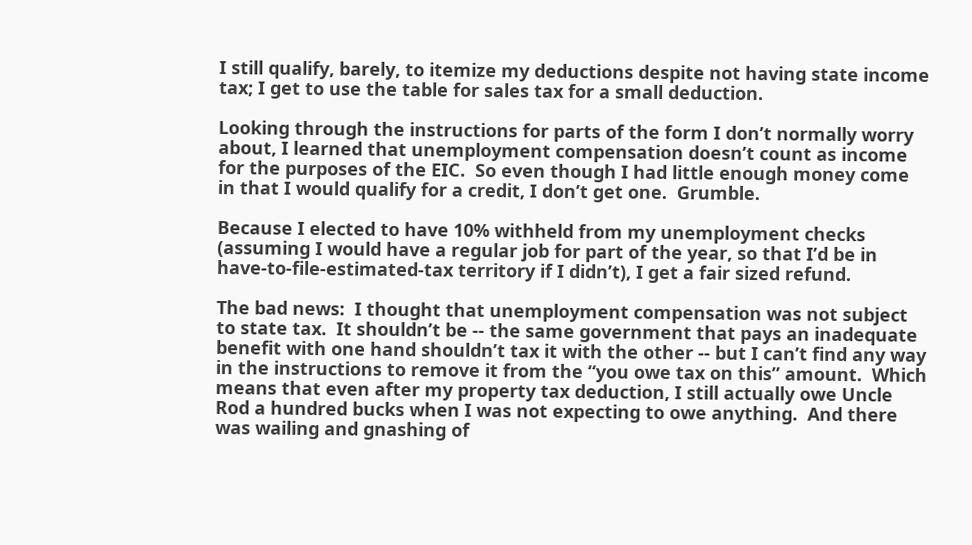I still qualify, barely, to itemize my deductions despite not having state income tax; I get to use the table for sales tax for a small deduction.

Looking through the instructions for parts of the form I don’t normally worry about, I learned that unemployment compensation doesn’t count as income for the purposes of the EIC.  So even though I had little enough money come in that I would qualify for a credit, I don’t get one.  Grumble.

Because I elected to have 10% withheld from my unemployment checks (assuming I would have a regular job for part of the year, so that I’d be in have-to-file-estimated-tax territory if I didn’t), I get a fair sized refund.

The bad news:  I thought that unemployment compensation was not subject to state tax.  It shouldn’t be -- the same government that pays an inadequate benefit with one hand shouldn’t tax it with the other -- but I can’t find any way in the instructions to remove it from the “you owe tax on this” amount.  Which means that even after my property tax deduction, I still actually owe Uncle Rod a hundred bucks when I was not expecting to owe anything.  And there was wailing and gnashing of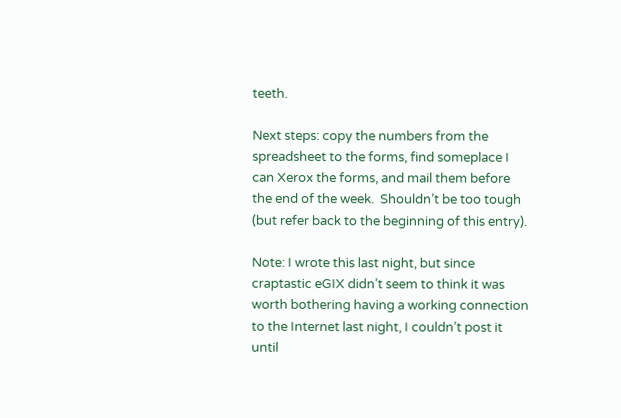teeth.

Next steps: copy the numbers from the spreadsheet to the forms, find someplace I can Xerox the forms, and mail them before the end of the week.  Shouldn’t be too tough (but refer back to the beginning of this entry).

Note: I wrote this last night, but since craptastic eGIX didn’t seem to think it was worth bothering having a working connection to the Internet last night, I couldn’t post it until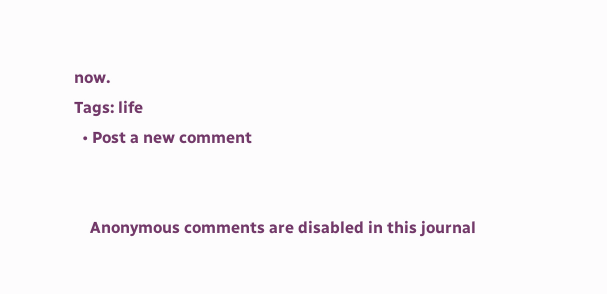now.
Tags: life
  • Post a new comment


    Anonymous comments are disabled in this journal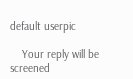default userpic

    Your reply will be screened